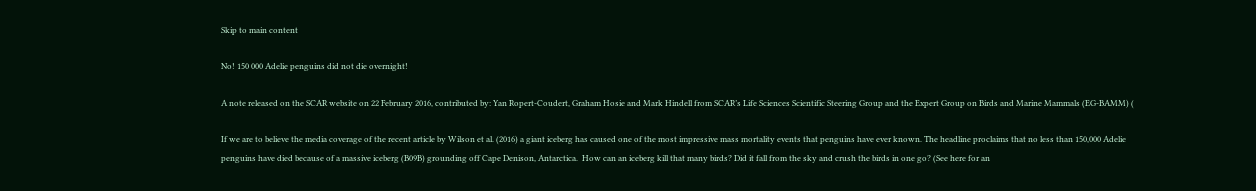Skip to main content

No! 150 000 Adelie penguins did not die overnight!

A note released on the SCAR website on 22 February 2016, contributed by: Yan Ropert-Coudert, Graham Hosie and Mark Hindell from SCAR’s Life Sciences Scientific Steering Group and the Expert Group on Birds and Marine Mammals (EG-BAMM) (

If we are to believe the media coverage of the recent article by Wilson et al. (2016) a giant iceberg has caused one of the most impressive mass mortality events that penguins have ever known. The headline proclaims that no less than 150,000 Adelie penguins have died because of a massive iceberg (B09B) grounding off Cape Denison, Antarctica.  How can an iceberg kill that many birds? Did it fall from the sky and crush the birds in one go? (See here for an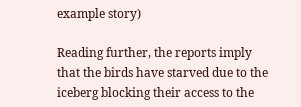example story)

Reading further, the reports imply that the birds have starved due to the iceberg blocking their access to the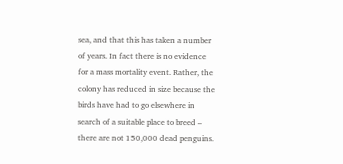sea, and that this has taken a number of years. In fact there is no evidence for a mass mortality event. Rather, the colony has reduced in size because the birds have had to go elsewhere in search of a suitable place to breed – there are not 150,000 dead penguins.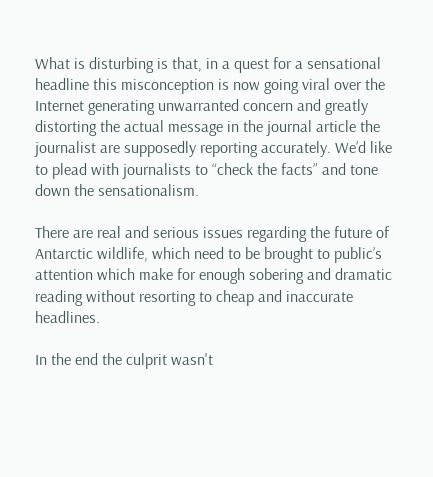What is disturbing is that, in a quest for a sensational headline this misconception is now going viral over the Internet generating unwarranted concern and greatly distorting the actual message in the journal article the journalist are supposedly reporting accurately. We’d like to plead with journalists to “check the facts” and tone down the sensationalism.

There are real and serious issues regarding the future of Antarctic wildlife, which need to be brought to public’s attention which make for enough sobering and dramatic reading without resorting to cheap and inaccurate headlines.

In the end the culprit wasn't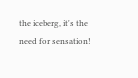the iceberg, it's the need for sensation!